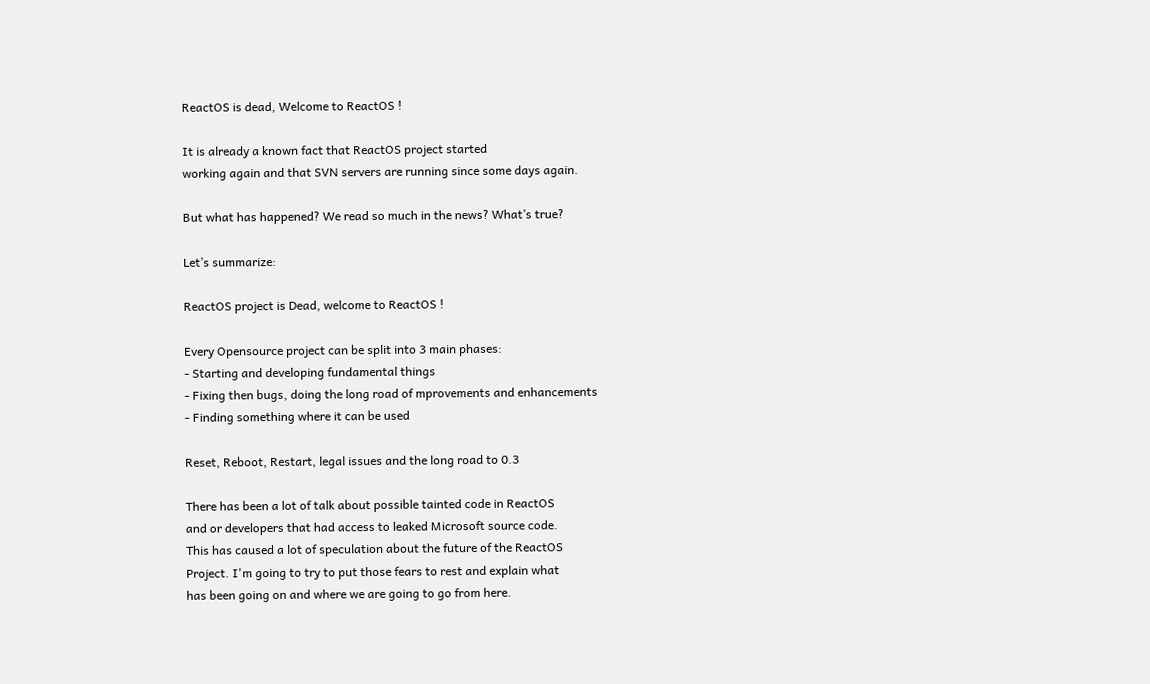ReactOS is dead, Welcome to ReactOS !

It is already a known fact that ReactOS project started
working again and that SVN servers are running since some days again.

But what has happened? We read so much in the news? What’s true?

Let’s summarize:

ReactOS project is Dead, welcome to ReactOS !

Every Opensource project can be split into 3 main phases:
- Starting and developing fundamental things
- Fixing then bugs, doing the long road of mprovements and enhancements
- Finding something where it can be used

Reset, Reboot, Restart, legal issues and the long road to 0.3

There has been a lot of talk about possible tainted code in ReactOS
and or developers that had access to leaked Microsoft source code.
This has caused a lot of speculation about the future of the ReactOS
Project. I'm going to try to put those fears to rest and explain what
has been going on and where we are going to go from here.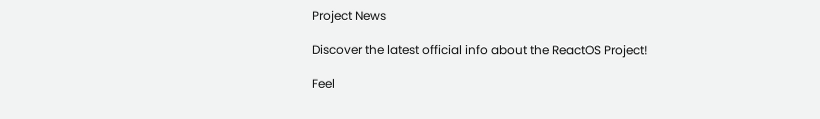Project News

Discover the latest official info about the ReactOS Project!

Feel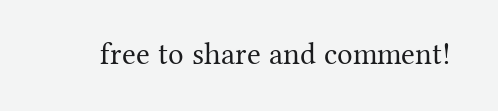free to share and comment!